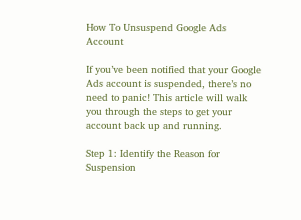How To Unsuspend Google Ads Account

If you’ve been notified that your Google Ads account is suspended, there’s no need to panic! This article will walk you through the steps to get your account back up and running.

Step 1: Identify the Reason for Suspension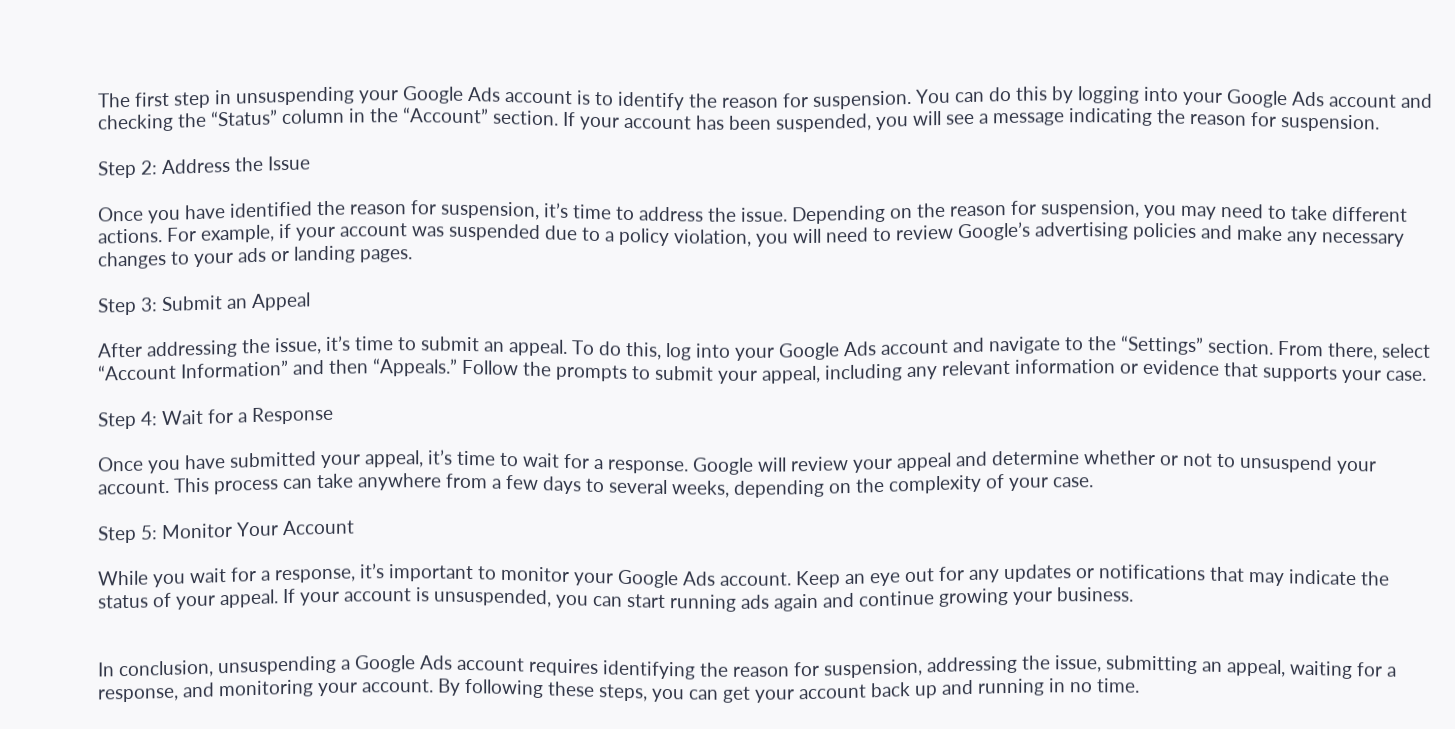The first step in unsuspending your Google Ads account is to identify the reason for suspension. You can do this by logging into your Google Ads account and checking the “Status” column in the “Account” section. If your account has been suspended, you will see a message indicating the reason for suspension.

Step 2: Address the Issue

Once you have identified the reason for suspension, it’s time to address the issue. Depending on the reason for suspension, you may need to take different actions. For example, if your account was suspended due to a policy violation, you will need to review Google’s advertising policies and make any necessary changes to your ads or landing pages.

Step 3: Submit an Appeal

After addressing the issue, it’s time to submit an appeal. To do this, log into your Google Ads account and navigate to the “Settings” section. From there, select “Account Information” and then “Appeals.” Follow the prompts to submit your appeal, including any relevant information or evidence that supports your case.

Step 4: Wait for a Response

Once you have submitted your appeal, it’s time to wait for a response. Google will review your appeal and determine whether or not to unsuspend your account. This process can take anywhere from a few days to several weeks, depending on the complexity of your case.

Step 5: Monitor Your Account

While you wait for a response, it’s important to monitor your Google Ads account. Keep an eye out for any updates or notifications that may indicate the status of your appeal. If your account is unsuspended, you can start running ads again and continue growing your business.


In conclusion, unsuspending a Google Ads account requires identifying the reason for suspension, addressing the issue, submitting an appeal, waiting for a response, and monitoring your account. By following these steps, you can get your account back up and running in no time.